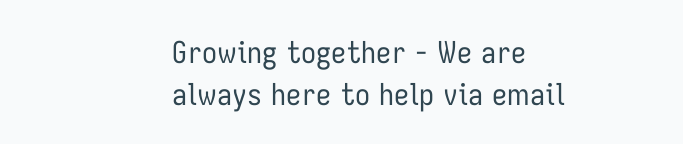Growing together - We are always here to help via email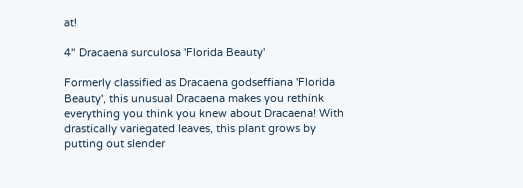at!

4" Dracaena surculosa 'Florida Beauty'

Formerly classified as Dracaena godseffiana 'Florida Beauty', this unusual Dracaena makes you rethink everything you think you knew about Dracaena! With drastically variegated leaves, this plant grows by putting out slender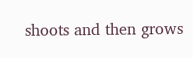shoots and then grows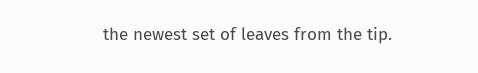the newest set of leaves from the tip.